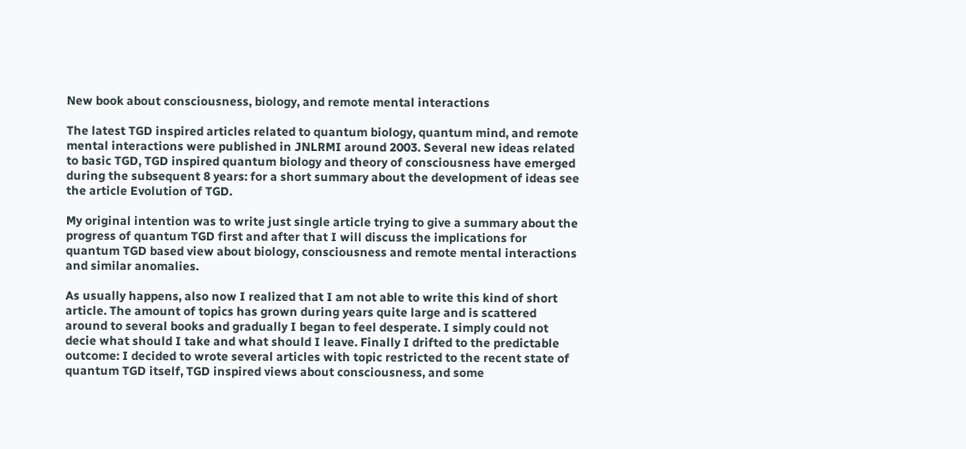New book about consciousness, biology, and remote mental interactions

The latest TGD inspired articles related to quantum biology, quantum mind, and remote mental interactions were published in JNLRMI around 2003. Several new ideas related to basic TGD, TGD inspired quantum biology and theory of consciousness have emerged during the subsequent 8 years: for a short summary about the development of ideas see the article Evolution of TGD.

My original intention was to write just single article trying to give a summary about the progress of quantum TGD first and after that I will discuss the implications for quantum TGD based view about biology, consciousness and remote mental interactions and similar anomalies.

As usually happens, also now I realized that I am not able to write this kind of short article. The amount of topics has grown during years quite large and is scattered around to several books and gradually I began to feel desperate. I simply could not decie what should I take and what should I leave. Finally I drifted to the predictable outcome: I decided to wrote several articles with topic restricted to the recent state of quantum TGD itself, TGD inspired views about consciousness, and some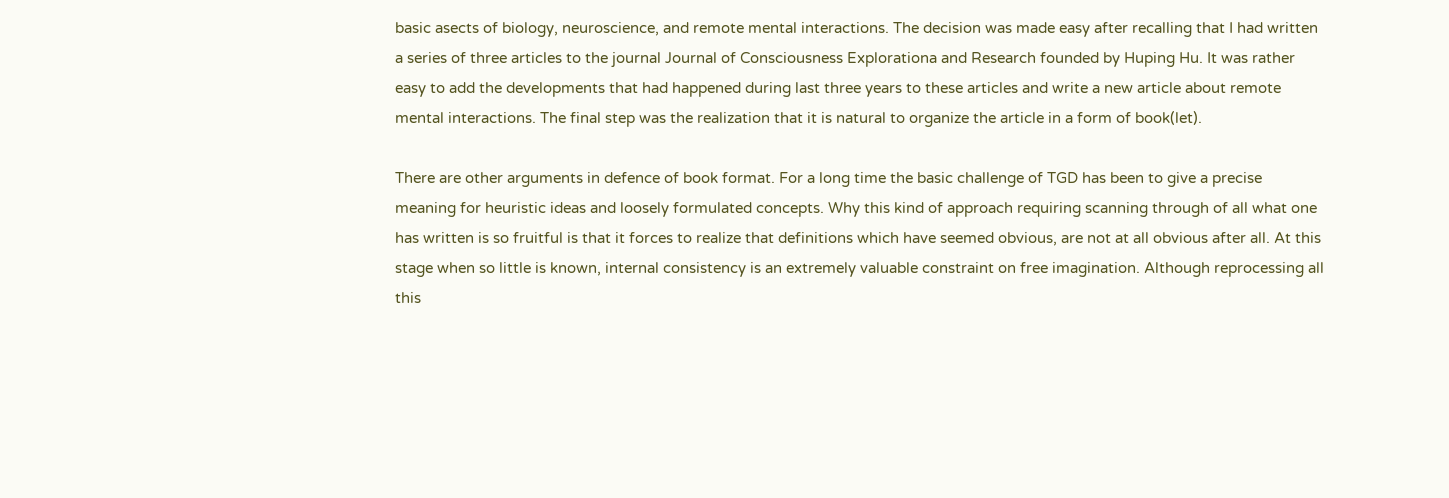basic asects of biology, neuroscience, and remote mental interactions. The decision was made easy after recalling that I had written a series of three articles to the journal Journal of Consciousness Explorationa and Research founded by Huping Hu. It was rather easy to add the developments that had happened during last three years to these articles and write a new article about remote mental interactions. The final step was the realization that it is natural to organize the article in a form of book(let).

There are other arguments in defence of book format. For a long time the basic challenge of TGD has been to give a precise meaning for heuristic ideas and loosely formulated concepts. Why this kind of approach requiring scanning through of all what one has written is so fruitful is that it forces to realize that definitions which have seemed obvious, are not at all obvious after all. At this stage when so little is known, internal consistency is an extremely valuable constraint on free imagination. Although reprocessing all this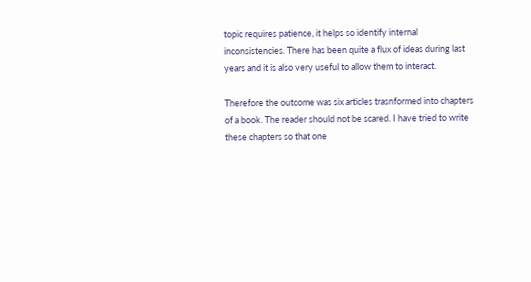topic requires patience, it helps so identify internal inconsistencies. There has been quite a flux of ideas during last years and it is also very useful to allow them to interact.

Therefore the outcome was six articles trasnformed into chapters of a book. The reader should not be scared. I have tried to write these chapters so that one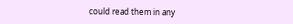could read them in any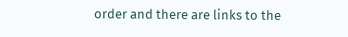order and there are links to the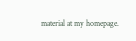material at my homepage.